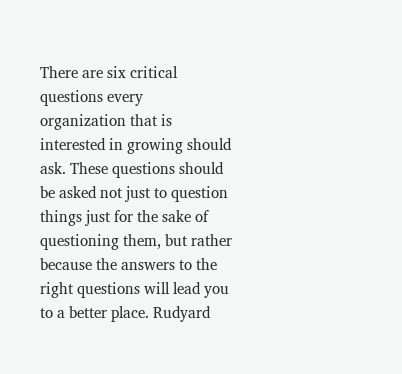There are six critical questions every organization that is interested in growing should ask. These questions should be asked not just to question things just for the sake of questioning them, but rather because the answers to the right questions will lead you to a better place. Rudyard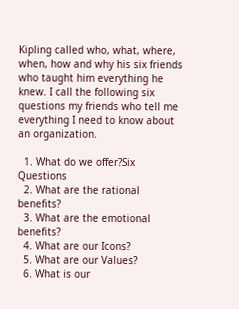Kipling called who, what, where, when, how and why his six friends who taught him everything he knew. I call the following six questions my friends who tell me everything I need to know about an organization.

  1. What do we offer?Six Questions
  2. What are the rational benefits?
  3. What are the emotional benefits?
  4. What are our Icons?
  5. What are our Values?
  6. What is our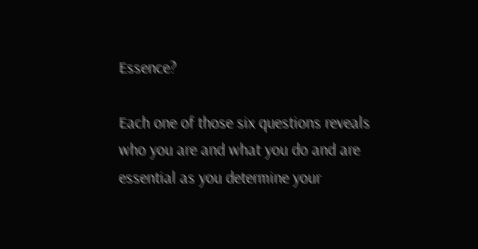Essence?

Each one of those six questions reveals who you are and what you do and are essential as you determine your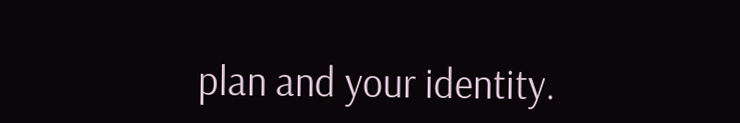plan and your identity.